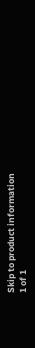Skip to product information
1 of 1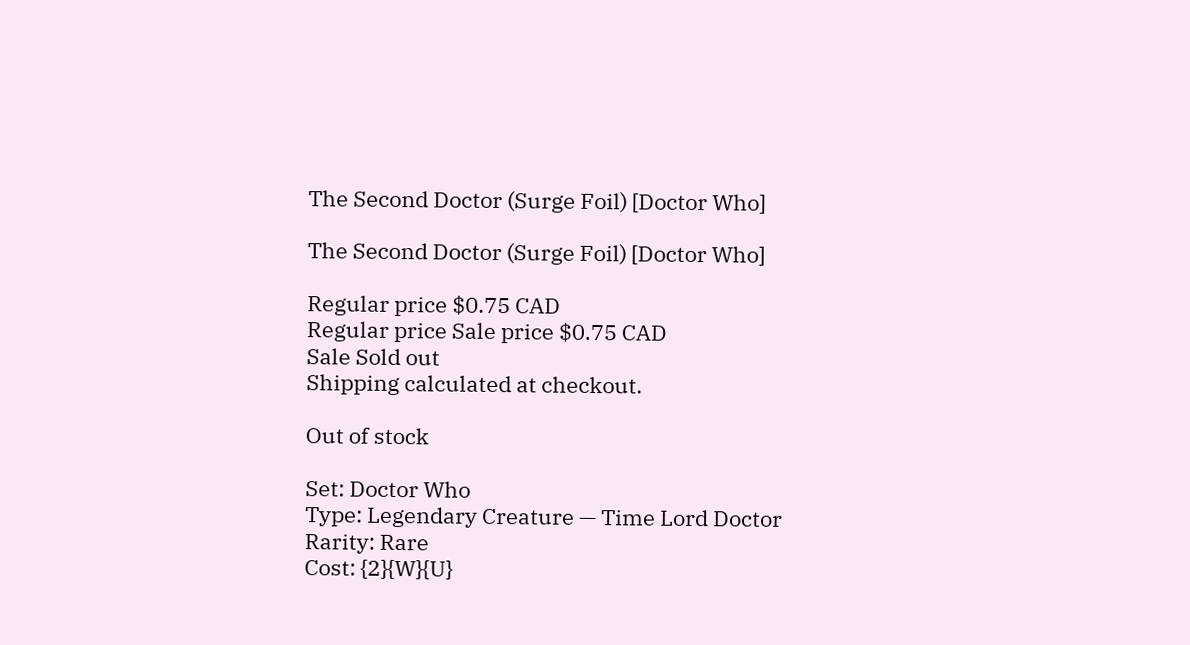The Second Doctor (Surge Foil) [Doctor Who]

The Second Doctor (Surge Foil) [Doctor Who]

Regular price $0.75 CAD
Regular price Sale price $0.75 CAD
Sale Sold out
Shipping calculated at checkout.

Out of stock

Set: Doctor Who
Type: Legendary Creature — Time Lord Doctor
Rarity: Rare
Cost: {2}{W}{U}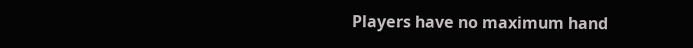Players have no maximum hand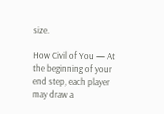size.

How Civil of You — At the beginning of your end step, each player may draw a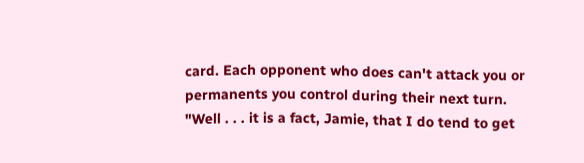card. Each opponent who does can't attack you or permanents you control during their next turn.
"Well . . . it is a fact, Jamie, that I do tend to get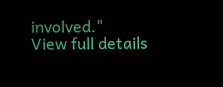involved."
View full details